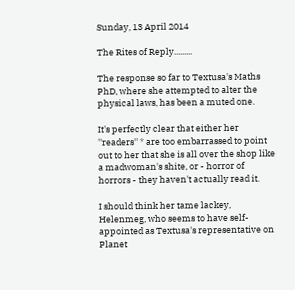Sunday, 13 April 2014

The Rites of Reply.........

The response so far to Textusa's Maths PhD, where she attempted to alter the physical laws, has been a muted one.

It's perfectly clear that either her ''readers'' * are too embarrassed to point out to her that she is all over the shop like a madwoman's shite, or - horror of horrors - they haven't actually read it.

I should think her tame lackey, Helenmeg, who seems to have self-appointed as Textusa's representative on Planet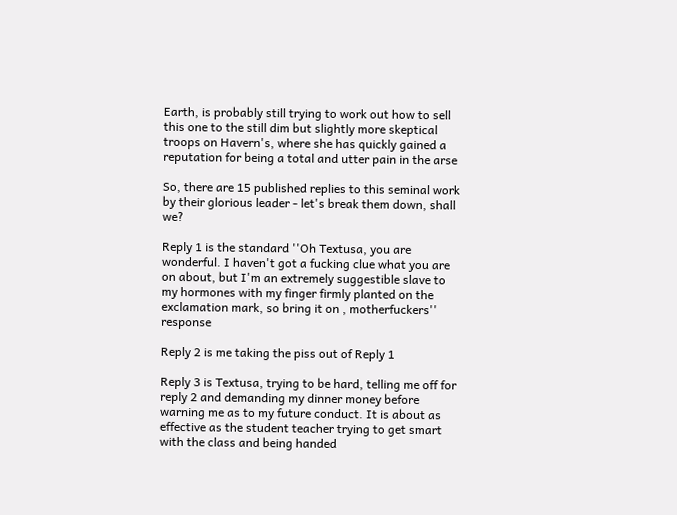Earth, is probably still trying to work out how to sell this one to the still dim but slightly more skeptical troops on Havern's, where she has quickly gained a reputation for being a total and utter pain in the arse

So, there are 15 published replies to this seminal work by their glorious leader - let's break them down, shall we?

Reply 1 is the standard ''Oh Textusa, you are wonderful. I haven't got a fucking clue what you are on about, but I'm an extremely suggestible slave to my hormones with my finger firmly planted on the exclamation mark, so bring it on , motherfuckers'' response

Reply 2 is me taking the piss out of Reply 1

Reply 3 is Textusa, trying to be hard, telling me off for reply 2 and demanding my dinner money before warning me as to my future conduct. It is about as effective as the student teacher trying to get smart with the class and being handed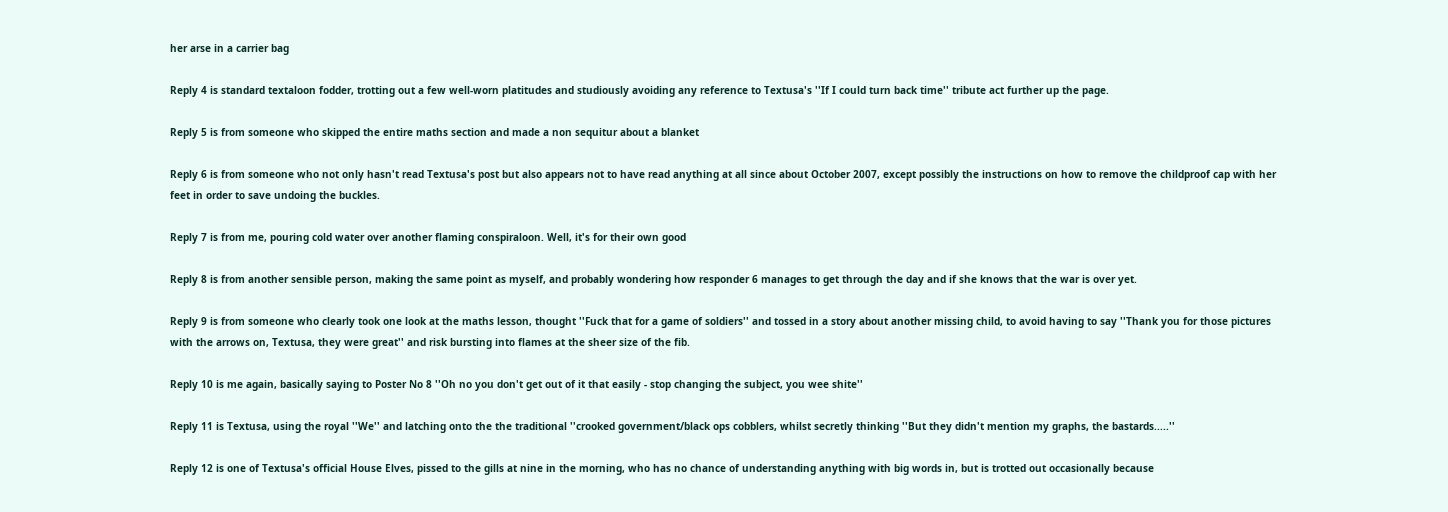her arse in a carrier bag

Reply 4 is standard textaloon fodder, trotting out a few well-worn platitudes and studiously avoiding any reference to Textusa's ''If I could turn back time'' tribute act further up the page.

Reply 5 is from someone who skipped the entire maths section and made a non sequitur about a blanket

Reply 6 is from someone who not only hasn't read Textusa's post but also appears not to have read anything at all since about October 2007, except possibly the instructions on how to remove the childproof cap with her feet in order to save undoing the buckles.

Reply 7 is from me, pouring cold water over another flaming conspiraloon. Well, it's for their own good

Reply 8 is from another sensible person, making the same point as myself, and probably wondering how responder 6 manages to get through the day and if she knows that the war is over yet.

Reply 9 is from someone who clearly took one look at the maths lesson, thought ''Fuck that for a game of soldiers'' and tossed in a story about another missing child, to avoid having to say ''Thank you for those pictures with the arrows on, Textusa, they were great'' and risk bursting into flames at the sheer size of the fib.

Reply 10 is me again, basically saying to Poster No 8 ''Oh no you don't get out of it that easily - stop changing the subject, you wee shite''

Reply 11 is Textusa, using the royal ''We'' and latching onto the the traditional ''crooked government/black ops cobblers, whilst secretly thinking ''But they didn't mention my graphs, the bastards.....''

Reply 12 is one of Textusa's official House Elves, pissed to the gills at nine in the morning, who has no chance of understanding anything with big words in, but is trotted out occasionally because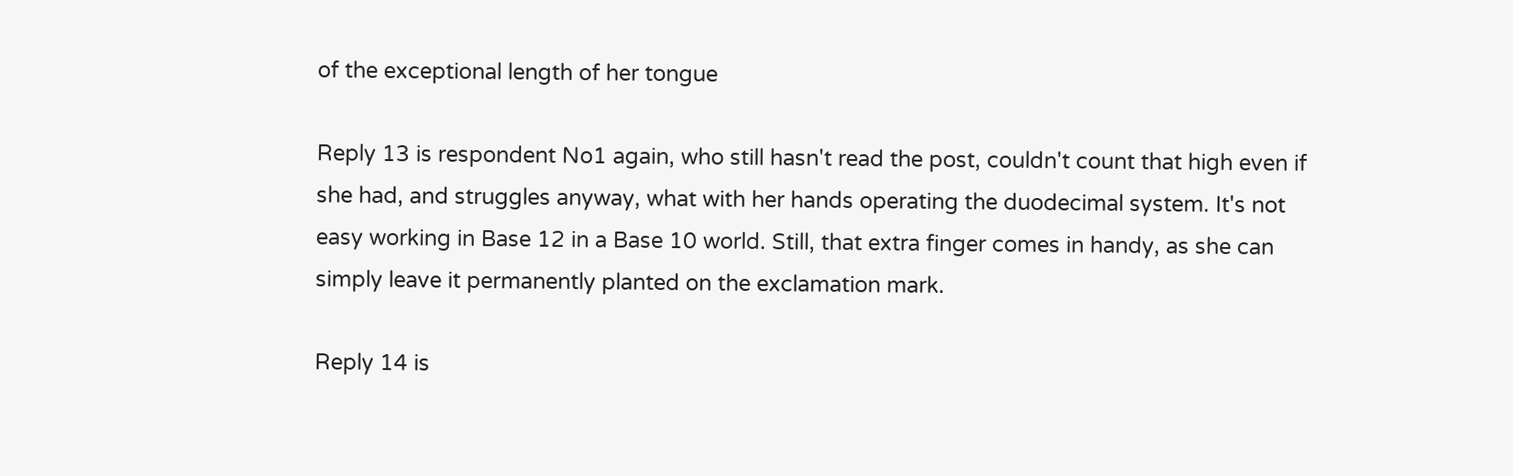of the exceptional length of her tongue

Reply 13 is respondent No1 again, who still hasn't read the post, couldn't count that high even if she had, and struggles anyway, what with her hands operating the duodecimal system. It's not easy working in Base 12 in a Base 10 world. Still, that extra finger comes in handy, as she can simply leave it permanently planted on the exclamation mark.

Reply 14 is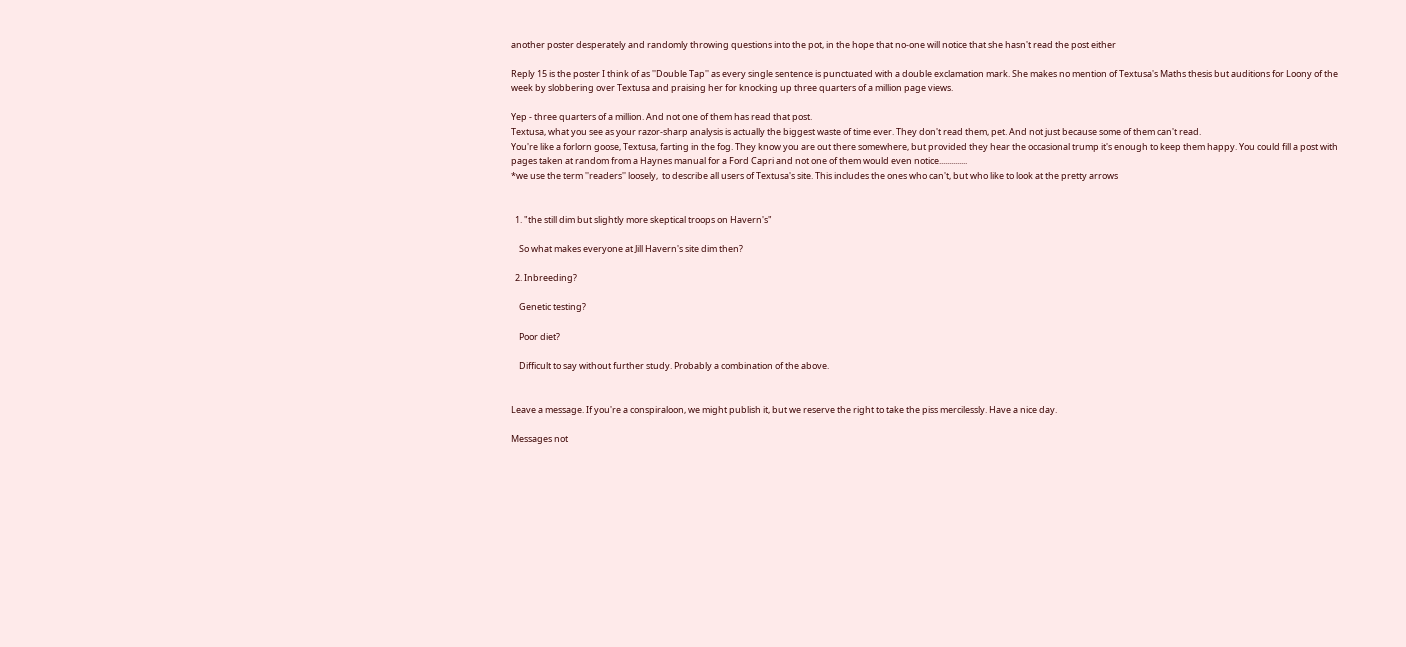another poster desperately and randomly throwing questions into the pot, in the hope that no-one will notice that she hasn't read the post either

Reply 15 is the poster I think of as ''Double Tap'' as every single sentence is punctuated with a double exclamation mark. She makes no mention of Textusa's Maths thesis but auditions for Loony of the week by slobbering over Textusa and praising her for knocking up three quarters of a million page views.

Yep - three quarters of a million. And not one of them has read that post.
Textusa, what you see as your razor-sharp analysis is actually the biggest waste of time ever. They don't read them, pet. And not just because some of them can't read.
You're like a forlorn goose, Textusa, farting in the fog. They know you are out there somewhere, but provided they hear the occasional trump it's enough to keep them happy. You could fill a post with pages taken at random from a Haynes manual for a Ford Capri and not one of them would even notice..............
*we use the term ''readers'' loosely,  to describe all users of Textusa's site. This includes the ones who can't, but who like to look at the pretty arrows


  1. "the still dim but slightly more skeptical troops on Havern's"

    So what makes everyone at Jill Havern's site dim then?

  2. Inbreeding?

    Genetic testing?

    Poor diet?

    Difficult to say without further study. Probably a combination of the above.


Leave a message. If you're a conspiraloon, we might publish it, but we reserve the right to take the piss mercilessly. Have a nice day.

Messages not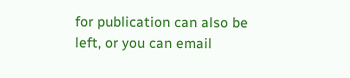for publication can also be left, or you can email